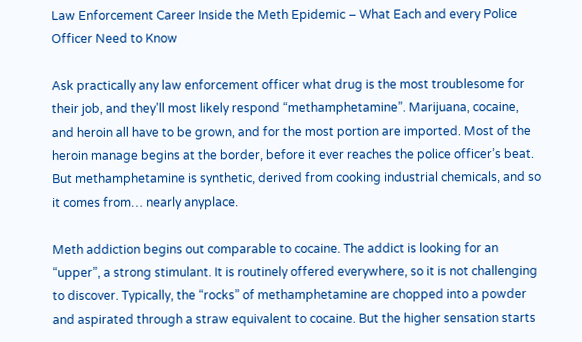Law Enforcement Career Inside the Meth Epidemic – What Each and every Police Officer Need to Know

Ask practically any law enforcement officer what drug is the most troublesome for their job, and they’ll most likely respond “methamphetamine”. Marijuana, cocaine, and heroin all have to be grown, and for the most portion are imported. Most of the heroin manage begins at the border, before it ever reaches the police officer’s beat. But methamphetamine is synthetic, derived from cooking industrial chemicals, and so it comes from… nearly anyplace.

Meth addiction begins out comparable to cocaine. The addict is looking for an “upper”, a strong stimulant. It is routinely offered everywhere, so it is not challenging to discover. Typically, the “rocks” of methamphetamine are chopped into a powder and aspirated through a straw equivalent to cocaine. But the higher sensation starts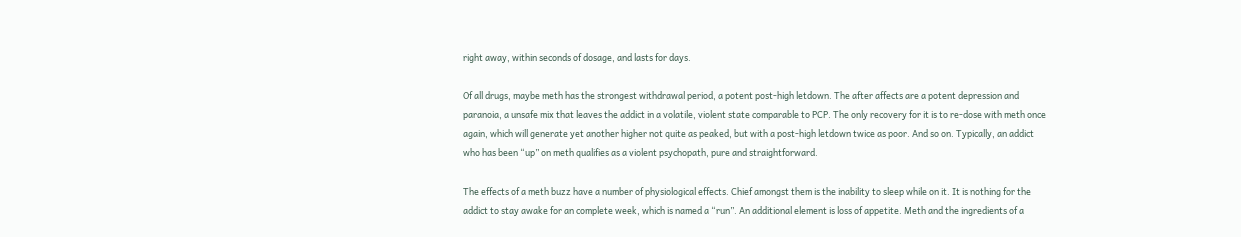right away, within seconds of dosage, and lasts for days.

Of all drugs, maybe meth has the strongest withdrawal period, a potent post-high letdown. The after affects are a potent depression and paranoia, a unsafe mix that leaves the addict in a volatile, violent state comparable to PCP. The only recovery for it is to re-dose with meth once again, which will generate yet another higher not quite as peaked, but with a post-high letdown twice as poor. And so on. Typically, an addict who has been “up” on meth qualifies as a violent psychopath, pure and straightforward.

The effects of a meth buzz have a number of physiological effects. Chief amongst them is the inability to sleep while on it. It is nothing for the addict to stay awake for an complete week, which is named a “run”. An additional element is loss of appetite. Meth and the ingredients of a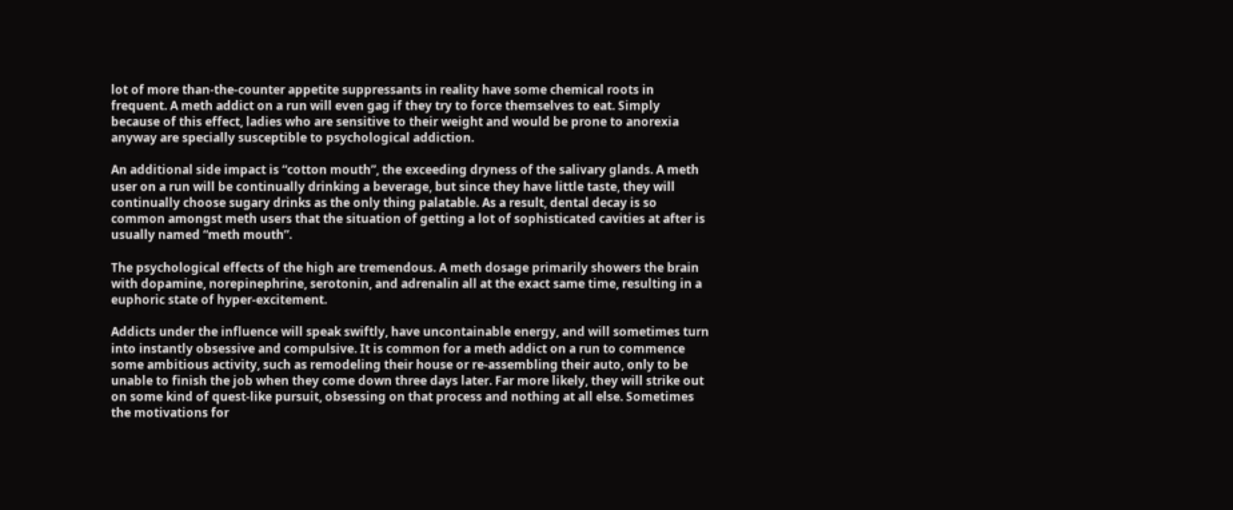lot of more than-the-counter appetite suppressants in reality have some chemical roots in frequent. A meth addict on a run will even gag if they try to force themselves to eat. Simply because of this effect, ladies who are sensitive to their weight and would be prone to anorexia anyway are specially susceptible to psychological addiction.

An additional side impact is “cotton mouth”, the exceeding dryness of the salivary glands. A meth user on a run will be continually drinking a beverage, but since they have little taste, they will continually choose sugary drinks as the only thing palatable. As a result, dental decay is so common amongst meth users that the situation of getting a lot of sophisticated cavities at after is usually named “meth mouth”.

The psychological effects of the high are tremendous. A meth dosage primarily showers the brain with dopamine, norepinephrine, serotonin, and adrenalin all at the exact same time, resulting in a euphoric state of hyper-excitement.

Addicts under the influence will speak swiftly, have uncontainable energy, and will sometimes turn into instantly obsessive and compulsive. It is common for a meth addict on a run to commence some ambitious activity, such as remodeling their house or re-assembling their auto, only to be unable to finish the job when they come down three days later. Far more likely, they will strike out on some kind of quest-like pursuit, obsessing on that process and nothing at all else. Sometimes the motivations for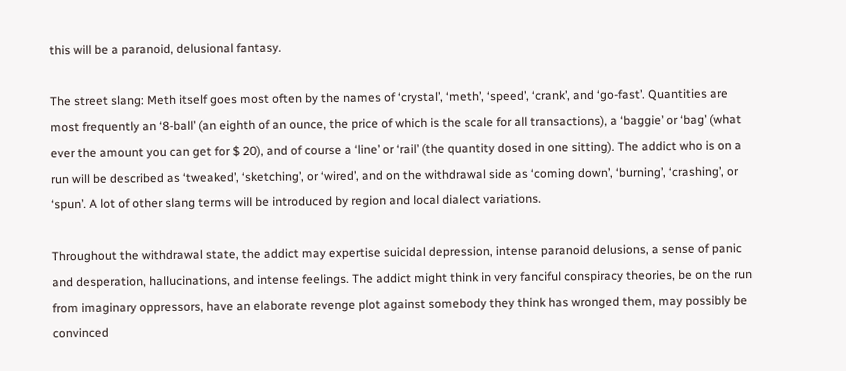this will be a paranoid, delusional fantasy.

The street slang: Meth itself goes most often by the names of ‘crystal’, ‘meth’, ‘speed’, ‘crank’, and ‘go-fast’. Quantities are most frequently an ‘8-ball’ (an eighth of an ounce, the price of which is the scale for all transactions), a ‘baggie’ or ‘bag’ (what ever the amount you can get for $ 20), and of course a ‘line’ or ‘rail’ (the quantity dosed in one sitting). The addict who is on a run will be described as ‘tweaked’, ‘sketching’, or ‘wired’, and on the withdrawal side as ‘coming down’, ‘burning’, ‘crashing’, or ‘spun’. A lot of other slang terms will be introduced by region and local dialect variations.

Throughout the withdrawal state, the addict may expertise suicidal depression, intense paranoid delusions, a sense of panic and desperation, hallucinations, and intense feelings. The addict might think in very fanciful conspiracy theories, be on the run from imaginary oppressors, have an elaborate revenge plot against somebody they think has wronged them, may possibly be convinced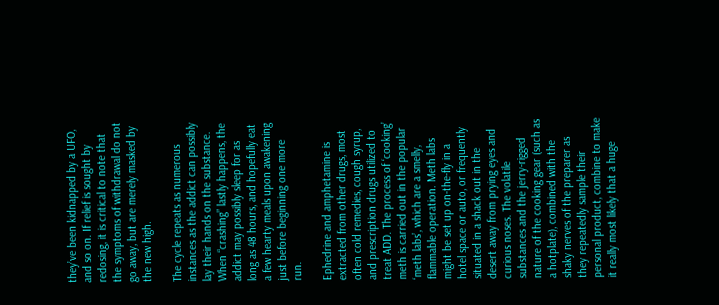they’ve been kidnapped by a UFO, and so on. If relief is sought by redosing, it is critical to note that the symptoms of withdrawal do not go away, but are merely masked by the new high.

The cycle repeats as numerous instances as the addict can possibly lay their hands on the substance. When “crashing” lastly happens, the addict may possibly sleep for as long as 48 hours, and hopefully eat a few hearty meals upon awakening just before beginning one more run.

Ephedrine and amphetamine is extracted from other drugs, most often cold remedies, cough syrup, and prescription drugs utilized to treat ADD. The process of ‘cooking’ meth is carried out in the popular ‘meth labs’, which are a smelly, flammable operation. Meth labs might be set up on-the-fly in a hotel space or auto, or frequently situated in a shack out in the desert away from prying eyes and curious noses. The volatile substances and the jerry-rigged nature of the cooking gear (such as a hotplate), combined with the shaky nerves of the preparer as they repeatedly sample their personal product, combine to make it really most likely that a huge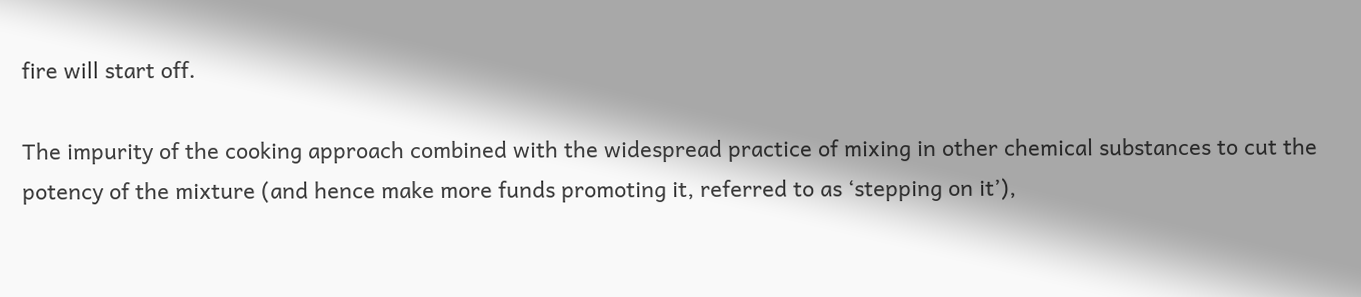fire will start off.

The impurity of the cooking approach combined with the widespread practice of mixing in other chemical substances to cut the potency of the mixture (and hence make more funds promoting it, referred to as ‘stepping on it’),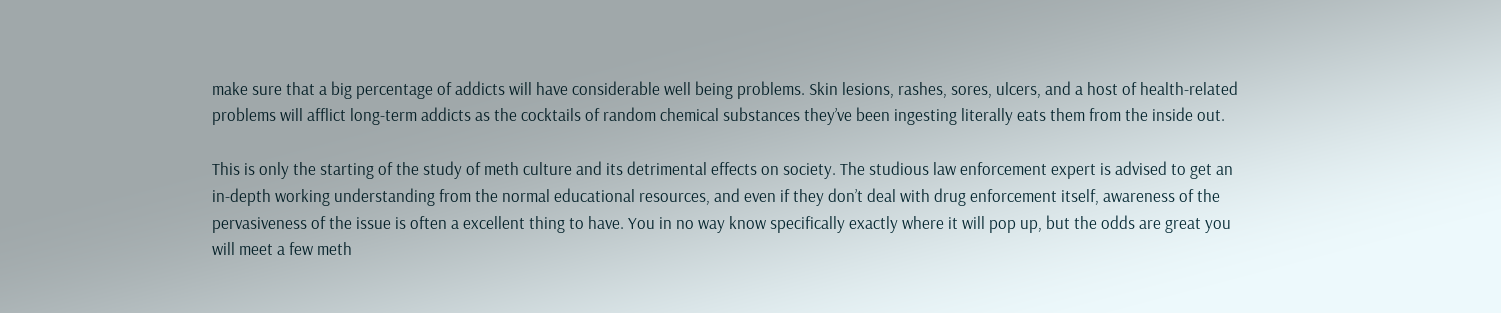make sure that a big percentage of addicts will have considerable well being problems. Skin lesions, rashes, sores, ulcers, and a host of health-related problems will afflict long-term addicts as the cocktails of random chemical substances they’ve been ingesting literally eats them from the inside out.

This is only the starting of the study of meth culture and its detrimental effects on society. The studious law enforcement expert is advised to get an in-depth working understanding from the normal educational resources, and even if they don’t deal with drug enforcement itself, awareness of the pervasiveness of the issue is often a excellent thing to have. You in no way know specifically exactly where it will pop up, but the odds are great you will meet a few meth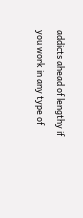addicts ahead of lengthy if you work in any type of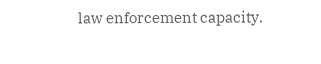law enforcement capacity.